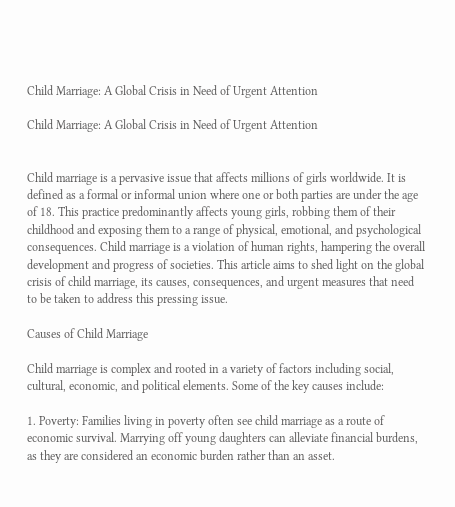Child Marriage: A Global Crisis in Need of Urgent Attention

Child Marriage: A Global Crisis in Need of Urgent Attention


Child marriage is a pervasive issue that affects millions of girls worldwide. It is defined as a formal or informal union where one or both parties are under the age of 18. This practice predominantly affects young girls, robbing them of their childhood and exposing them to a range of physical, emotional, and psychological consequences. Child marriage is a violation of human rights, hampering the overall development and progress of societies. This article aims to shed light on the global crisis of child marriage, its causes, consequences, and urgent measures that need to be taken to address this pressing issue.

Causes of Child Marriage

Child marriage is complex and rooted in a variety of factors including social, cultural, economic, and political elements. Some of the key causes include:

1. Poverty: Families living in poverty often see child marriage as a route of economic survival. Marrying off young daughters can alleviate financial burdens, as they are considered an economic burden rather than an asset.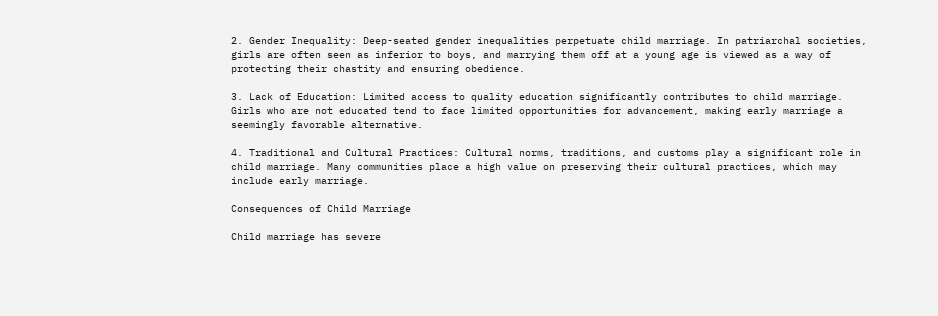2. Gender Inequality: Deep-seated gender inequalities perpetuate child marriage. In patriarchal societies, girls are often seen as inferior to boys, and marrying them off at a young age is viewed as a way of protecting their chastity and ensuring obedience.

3. Lack of Education: Limited access to quality education significantly contributes to child marriage. Girls who are not educated tend to face limited opportunities for advancement, making early marriage a seemingly favorable alternative.

4. Traditional and Cultural Practices: Cultural norms, traditions, and customs play a significant role in child marriage. Many communities place a high value on preserving their cultural practices, which may include early marriage.

Consequences of Child Marriage

Child marriage has severe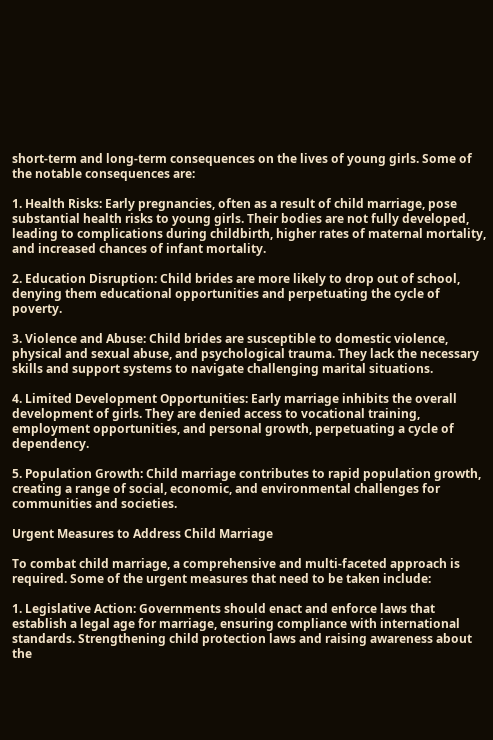short-term and long-term consequences on the lives of young girls. Some of the notable consequences are:

1. Health Risks: Early pregnancies, often as a result of child marriage, pose substantial health risks to young girls. Their bodies are not fully developed, leading to complications during childbirth, higher rates of maternal mortality, and increased chances of infant mortality.

2. Education Disruption: Child brides are more likely to drop out of school, denying them educational opportunities and perpetuating the cycle of poverty.

3. Violence and Abuse: Child brides are susceptible to domestic violence, physical and sexual abuse, and psychological trauma. They lack the necessary skills and support systems to navigate challenging marital situations.

4. Limited Development Opportunities: Early marriage inhibits the overall development of girls. They are denied access to vocational training, employment opportunities, and personal growth, perpetuating a cycle of dependency.

5. Population Growth: Child marriage contributes to rapid population growth, creating a range of social, economic, and environmental challenges for communities and societies.

Urgent Measures to Address Child Marriage

To combat child marriage, a comprehensive and multi-faceted approach is required. Some of the urgent measures that need to be taken include:

1. Legislative Action: Governments should enact and enforce laws that establish a legal age for marriage, ensuring compliance with international standards. Strengthening child protection laws and raising awareness about the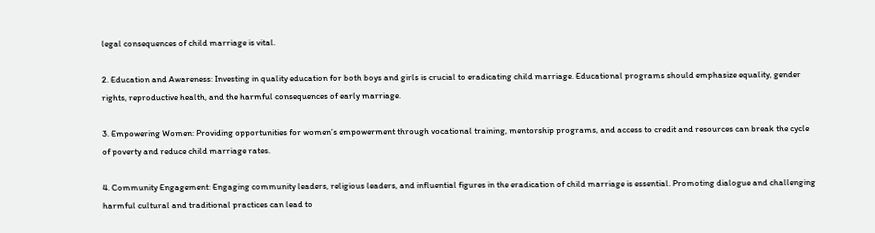legal consequences of child marriage is vital.

2. Education and Awareness: Investing in quality education for both boys and girls is crucial to eradicating child marriage. Educational programs should emphasize equality, gender rights, reproductive health, and the harmful consequences of early marriage.

3. Empowering Women: Providing opportunities for women’s empowerment through vocational training, mentorship programs, and access to credit and resources can break the cycle of poverty and reduce child marriage rates.

4. Community Engagement: Engaging community leaders, religious leaders, and influential figures in the eradication of child marriage is essential. Promoting dialogue and challenging harmful cultural and traditional practices can lead to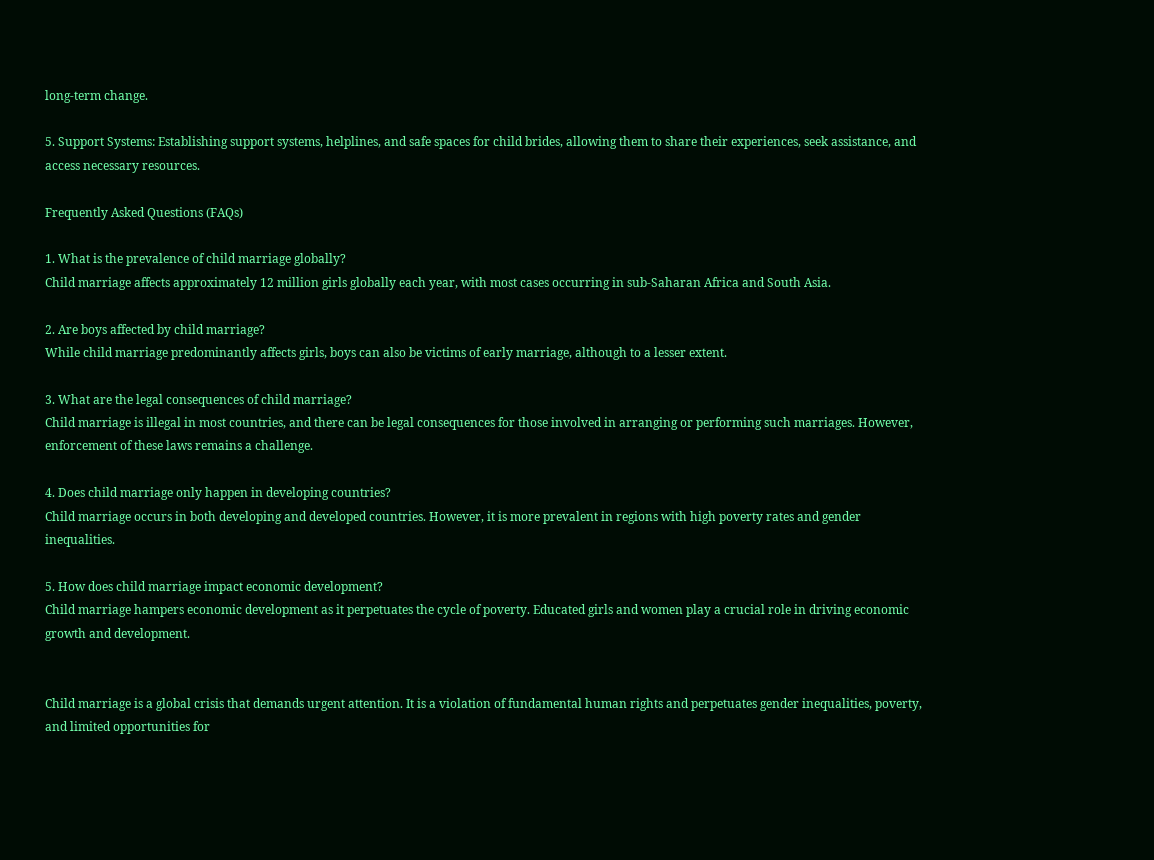long-term change.

5. Support Systems: Establishing support systems, helplines, and safe spaces for child brides, allowing them to share their experiences, seek assistance, and access necessary resources.

Frequently Asked Questions (FAQs)

1. What is the prevalence of child marriage globally?
Child marriage affects approximately 12 million girls globally each year, with most cases occurring in sub-Saharan Africa and South Asia.

2. Are boys affected by child marriage?
While child marriage predominantly affects girls, boys can also be victims of early marriage, although to a lesser extent.

3. What are the legal consequences of child marriage?
Child marriage is illegal in most countries, and there can be legal consequences for those involved in arranging or performing such marriages. However, enforcement of these laws remains a challenge.

4. Does child marriage only happen in developing countries?
Child marriage occurs in both developing and developed countries. However, it is more prevalent in regions with high poverty rates and gender inequalities.

5. How does child marriage impact economic development?
Child marriage hampers economic development as it perpetuates the cycle of poverty. Educated girls and women play a crucial role in driving economic growth and development.


Child marriage is a global crisis that demands urgent attention. It is a violation of fundamental human rights and perpetuates gender inequalities, poverty, and limited opportunities for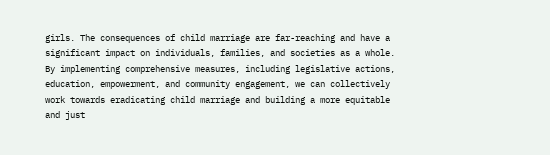girls. The consequences of child marriage are far-reaching and have a significant impact on individuals, families, and societies as a whole. By implementing comprehensive measures, including legislative actions, education, empowerment, and community engagement, we can collectively work towards eradicating child marriage and building a more equitable and just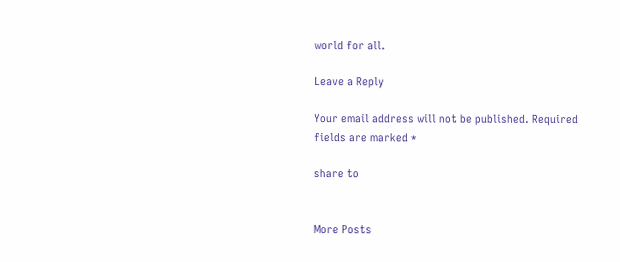world for all.

Leave a Reply

Your email address will not be published. Required fields are marked *

share to


More Posts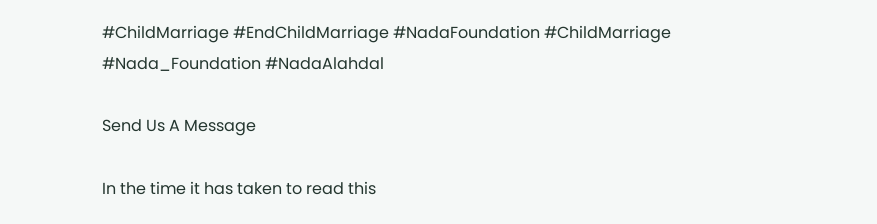#ChildMarriage #EndChildMarriage #NadaFoundation #ChildMarriage #Nada_Foundation #NadaAlahdal

Send Us A Message

In the time it has taken to read this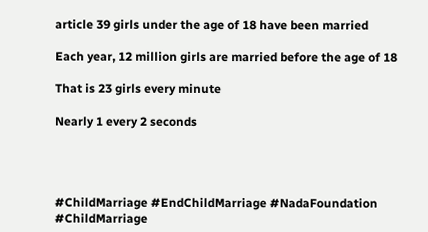article 39 girls under the age of 18 have been married

Each year, 12 million girls are married before the age of 18

That is 23 girls every minute

Nearly 1 every 2 seconds




#ChildMarriage #EndChildMarriage #NadaFoundation #ChildMarriage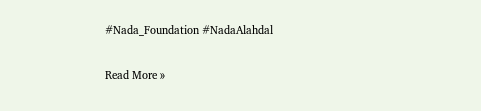#Nada_Foundation #NadaAlahdal

Read More »